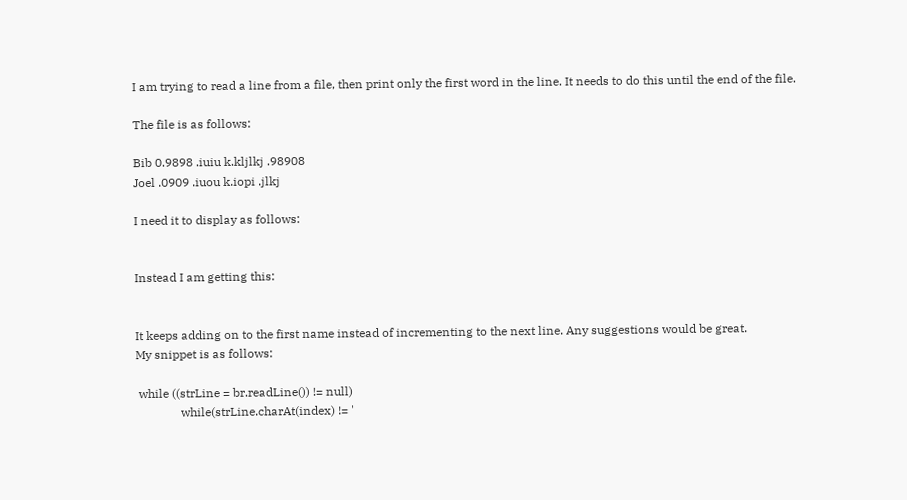I am trying to read a line from a file, then print only the first word in the line. It needs to do this until the end of the file.

The file is as follows:

Bib 0.9898 .iuiu k.kljlkj .98908
Joel .0909 .iuou k.iopi .jlkj

I need it to display as follows:


Instead I am getting this:


It keeps adding on to the first name instead of incrementing to the next line. Any suggestions would be great.
My snippet is as follows:

 while ((strLine = br.readLine()) != null)
               while(strLine.charAt(index) != '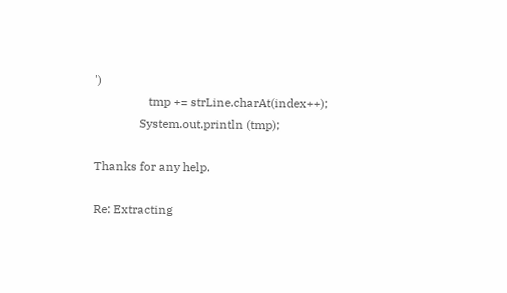')
                  tmp += strLine.charAt(index++);
               System.out.println (tmp);

Thanks for any help.

Re: Extracting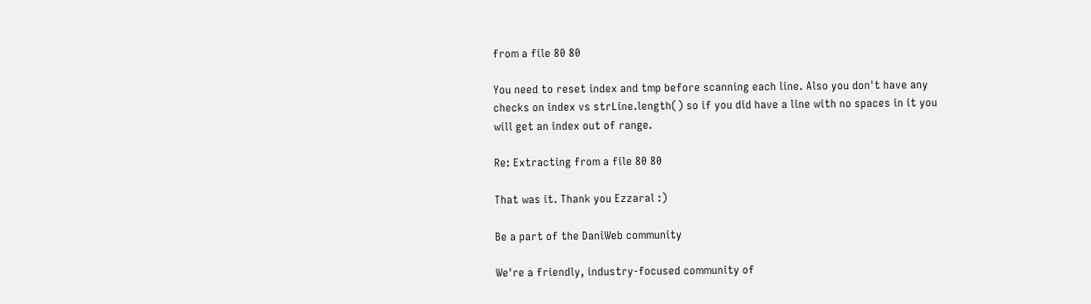from a file 80 80

You need to reset index and tmp before scanning each line. Also you don't have any checks on index vs strLine.length() so if you did have a line with no spaces in it you will get an index out of range.

Re: Extracting from a file 80 80

That was it. Thank you Ezzaral :)

Be a part of the DaniWeb community

We're a friendly, industry-focused community of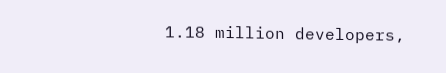1.18 million developers,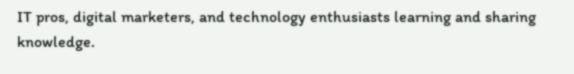IT pros, digital marketers, and technology enthusiasts learning and sharing knowledge.